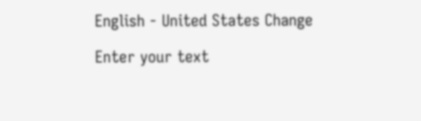English - United States Change

Enter your text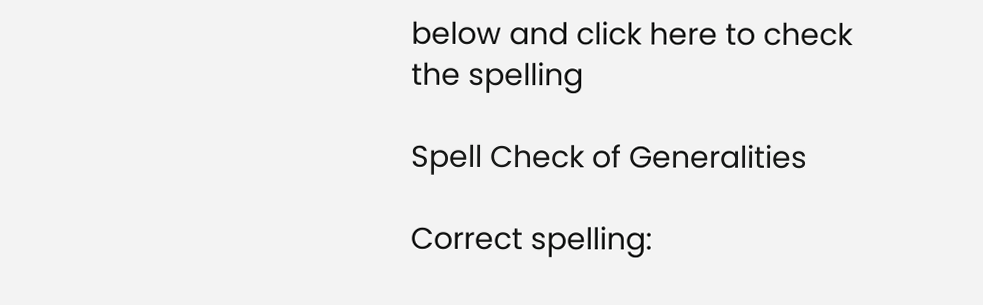below and click here to check the spelling

Spell Check of Generalities

Correct spelling: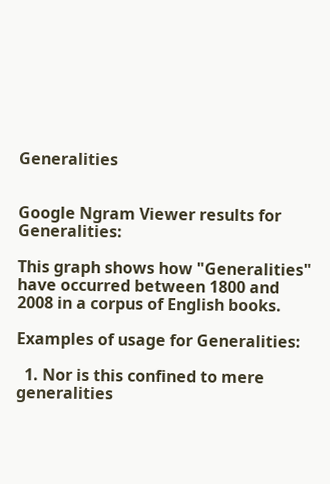Generalities


Google Ngram Viewer results for Generalities:

This graph shows how "Generalities" have occurred between 1800 and 2008 in a corpus of English books.

Examples of usage for Generalities:

  1. Nor is this confined to mere generalities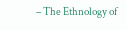– The Ethnology of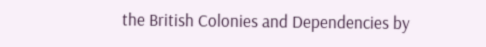the British Colonies and Dependencies by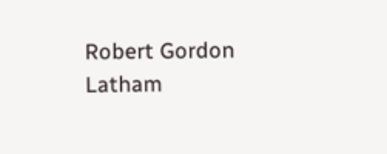Robert Gordon Latham